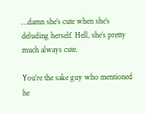…damn she’s cute when she’s deluding herself. Hell, she’s pretty much always cute.

You’re the sake guy who mentioned he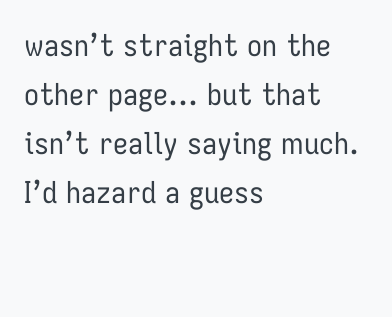wasn’t straight on the other page… but that isn’t really saying much. I’d hazard a guess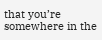that you’re somewhere in the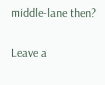middle-lane then?

Leave a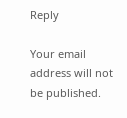Reply

Your email address will not be published.